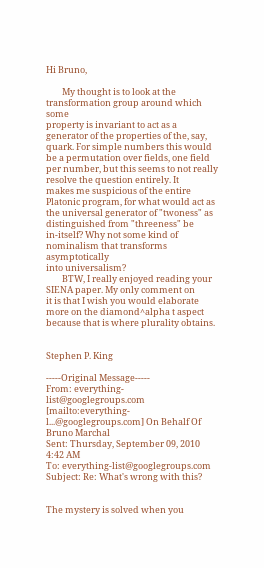Hi Bruno,

        My thought is to look at the transformation group around which some
property is invariant to act as a generator of the properties of the, say,
quark. For simple numbers this would be a permutation over fields, one field
per number, but this seems to not really resolve the question entirely. It
makes me suspicious of the entire Platonic program, for what would act as
the universal generator of "twoness" as distinguished from "threeness" be
in-itself? Why not some kind of nominalism that transforms asymptotically
into universalism?
        BTW, I really enjoyed reading your SIENA paper. My only comment on
it is that I wish you would elaborate more on the diamond^alpha t aspect
because that is where plurality obtains.


Stephen P. King

-----Original Message-----
From: everything-list@googlegroups.com
[mailto:everything-l...@googlegroups.com] On Behalf Of Bruno Marchal
Sent: Thursday, September 09, 2010 4:42 AM
To: everything-list@googlegroups.com
Subject: Re: What's wrong with this?


The mystery is solved when you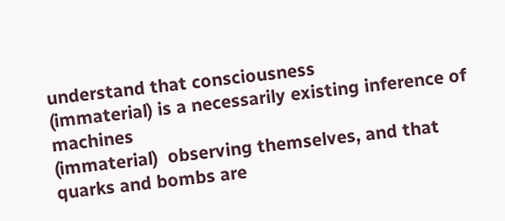understand that consciousness
(immaterial) is a necessarily existing inference of machines
(immaterial)  observing themselves, and that quarks and bombs are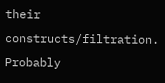their
constructs/filtration. Probably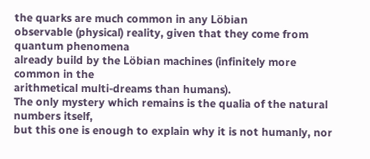the quarks are much common in any Löbian
observable (physical) reality, given that they come from quantum phenomena
already build by the Löbian machines (infinitely more common in the
arithmetical multi-dreams than humans).
The only mystery which remains is the qualia of the natural numbers itself,
but this one is enough to explain why it is not humanly, nor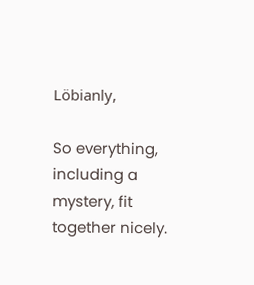Löbianly,

So everything, including a mystery, fit together nicely.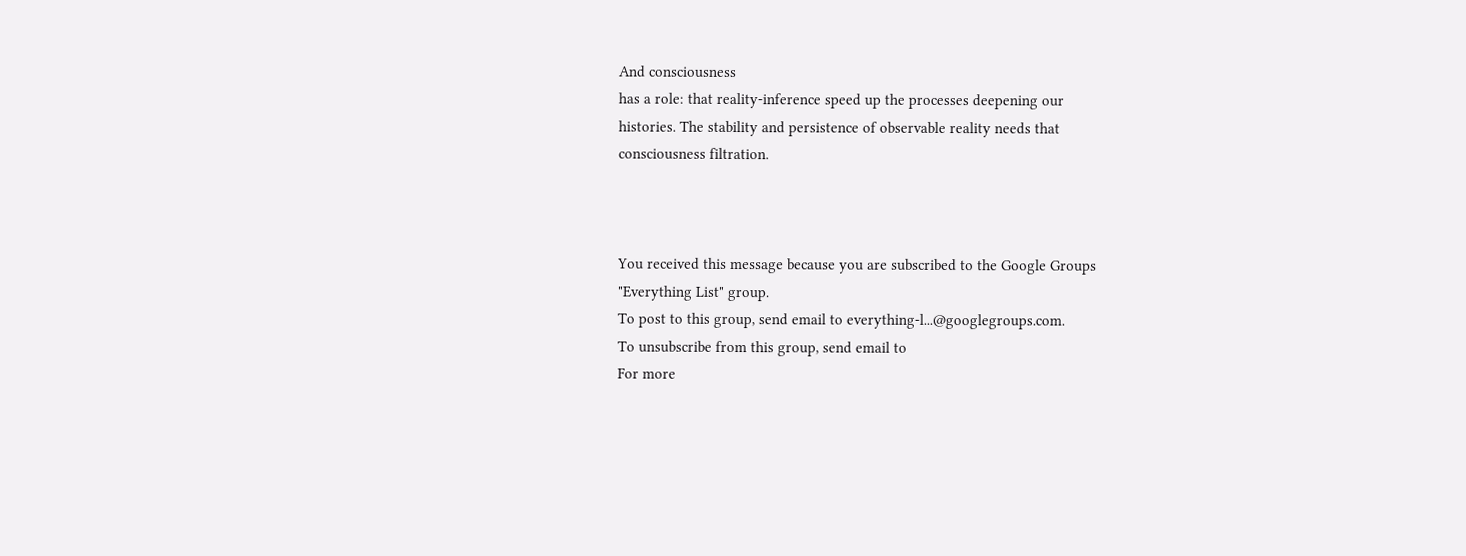And consciousness
has a role: that reality-inference speed up the processes deepening our
histories. The stability and persistence of observable reality needs that
consciousness filtration.



You received this message because you are subscribed to the Google Groups
"Everything List" group.
To post to this group, send email to everything-l...@googlegroups.com.
To unsubscribe from this group, send email to
For more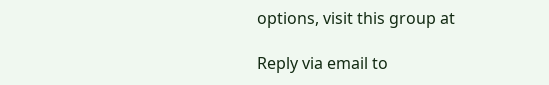options, visit this group at

Reply via email to